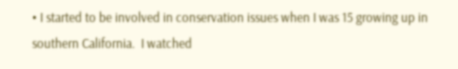• I started to be involved in conservation issues when I was 15 growing up in southern California.  I watched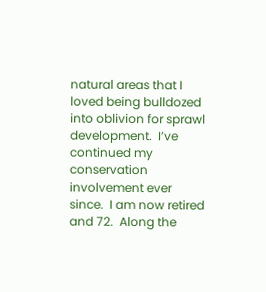natural areas that I loved being bulldozed into oblivion for sprawl development.  I’ve continued my conservation involvement ever since.  I am now retired and 72.  Along the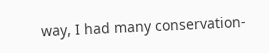way, I had many conservation-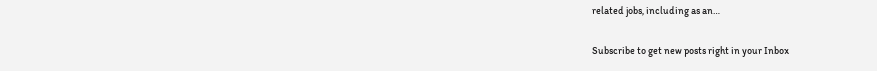related jobs, including as an…

Subscribe to get new posts right in your Inbox